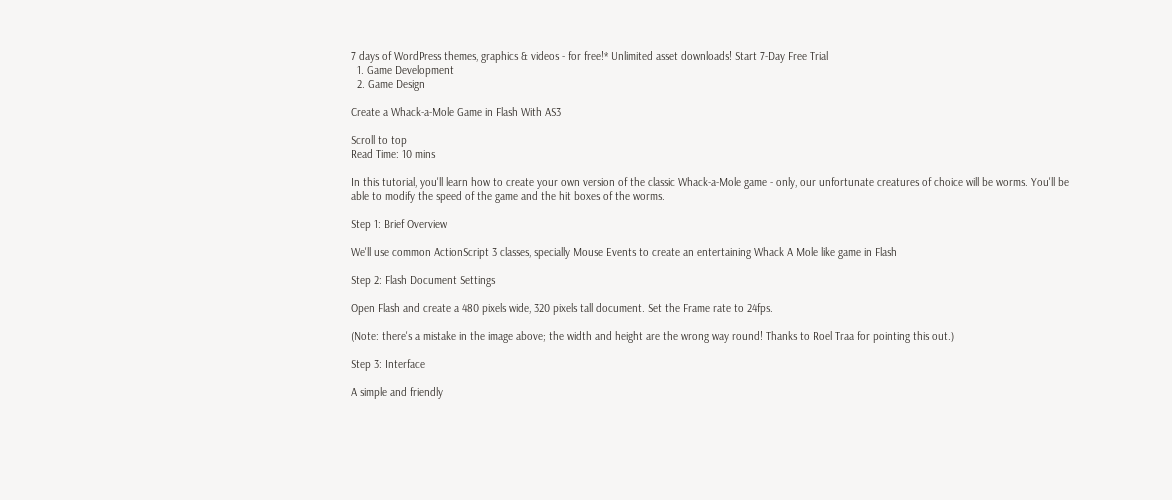7 days of WordPress themes, graphics & videos - for free!* Unlimited asset downloads! Start 7-Day Free Trial
  1. Game Development
  2. Game Design

Create a Whack-a-Mole Game in Flash With AS3

Scroll to top
Read Time: 10 mins

In this tutorial, you'll learn how to create your own version of the classic Whack-a-Mole game - only, our unfortunate creatures of choice will be worms. You'll be able to modify the speed of the game and the hit boxes of the worms.

Step 1: Brief Overview

We'll use common ActionScript 3 classes, specially Mouse Events to create an entertaining Whack A Mole like game in Flash

Step 2: Flash Document Settings

Open Flash and create a 480 pixels wide, 320 pixels tall document. Set the Frame rate to 24fps.

(Note: there's a mistake in the image above; the width and height are the wrong way round! Thanks to Roel Traa for pointing this out.)

Step 3: Interface

A simple and friendly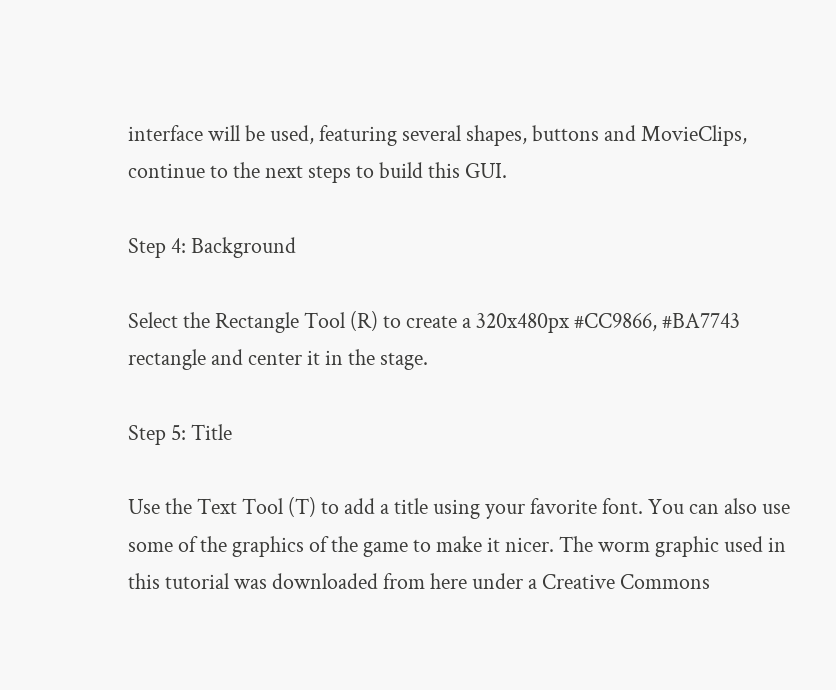interface will be used, featuring several shapes, buttons and MovieClips, continue to the next steps to build this GUI.

Step 4: Background

Select the Rectangle Tool (R) to create a 320x480px #CC9866, #BA7743 rectangle and center it in the stage.

Step 5: Title

Use the Text Tool (T) to add a title using your favorite font. You can also use some of the graphics of the game to make it nicer. The worm graphic used in this tutorial was downloaded from here under a Creative Commons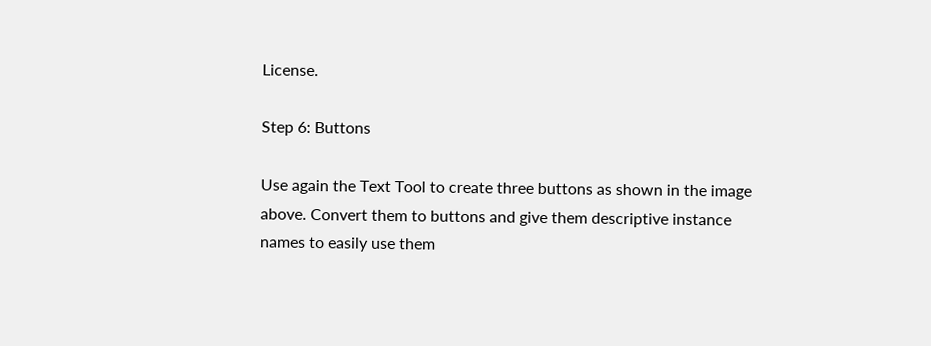License.

Step 6: Buttons

Use again the Text Tool to create three buttons as shown in the image above. Convert them to buttons and give them descriptive instance names to easily use them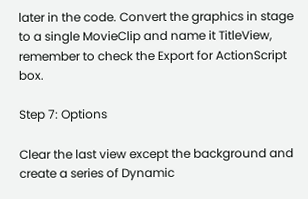later in the code. Convert the graphics in stage to a single MovieClip and name it TitleView, remember to check the Export for ActionScript box.

Step 7: Options

Clear the last view except the background and create a series of Dynamic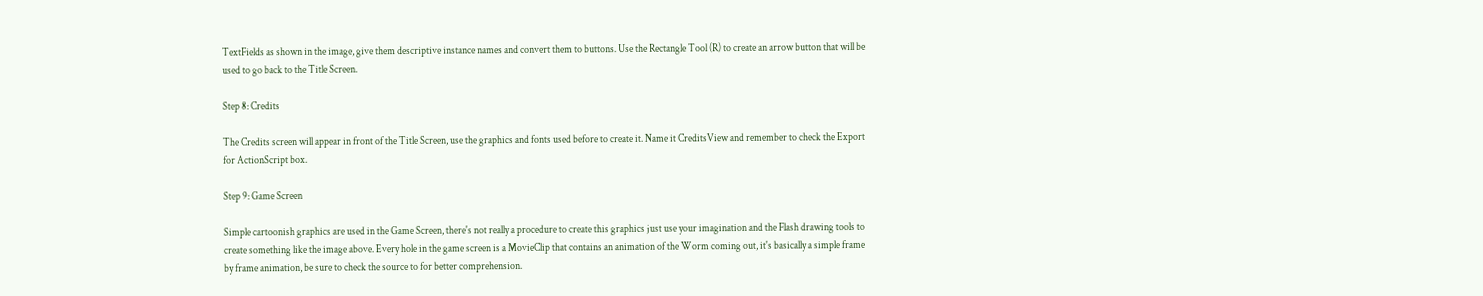TextFields as shown in the image, give them descriptive instance names and convert them to buttons. Use the Rectangle Tool (R) to create an arrow button that will be used to go back to the Title Screen.

Step 8: Credits

The Credits screen will appear in front of the Title Screen, use the graphics and fonts used before to create it. Name it CreditsView and remember to check the Export for ActionScript box.

Step 9: Game Screen

Simple cartoonish graphics are used in the Game Screen, there's not really a procedure to create this graphics just use your imagination and the Flash drawing tools to create something like the image above. Every hole in the game screen is a MovieClip that contains an animation of the Worm coming out, it's basically a simple frame by frame animation, be sure to check the source to for better comprehension.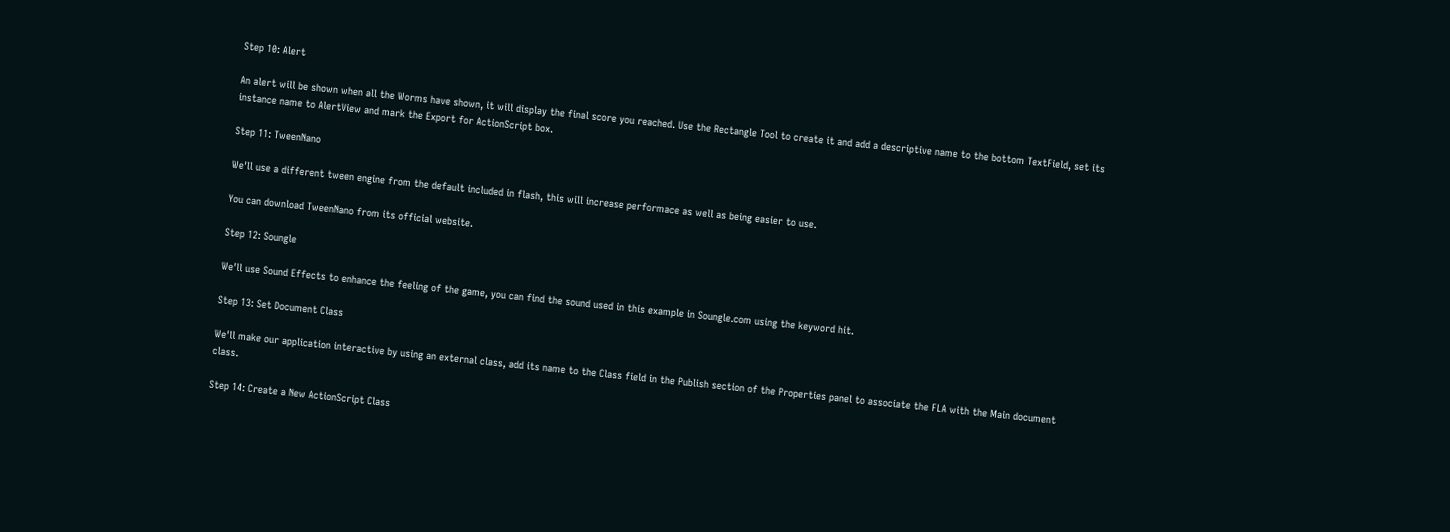Step 10: Alert

An alert will be shown when all the Worms have shown, it will display the final score you reached. Use the Rectangle Tool to create it and add a descriptive name to the bottom TextField, set its instance name to AlertView and mark the Export for ActionScript box.

Step 11: TweenNano

We'll use a different tween engine from the default included in flash, this will increase performace as well as being easier to use.

You can download TweenNano from its official website.

Step 12: Soungle

We'll use Sound Effects to enhance the feeling of the game, you can find the sound used in this example in Soungle.com using the keyword hit.

Step 13: Set Document Class

We'll make our application interactive by using an external class, add its name to the Class field in the Publish section of the Properties panel to associate the FLA with the Main document class.

Step 14: Create a New ActionScript Class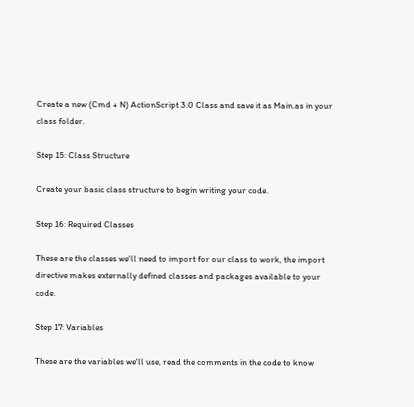Create a new (Cmd + N) ActionScript 3.0 Class and save it as Main.as in your class folder.

Step 15: Class Structure

Create your basic class structure to begin writing your code.

Step 16: Required Classes

These are the classes we'll need to import for our class to work, the import directive makes externally defined classes and packages available to your code.

Step 17: Variables

These are the variables we'll use, read the comments in the code to know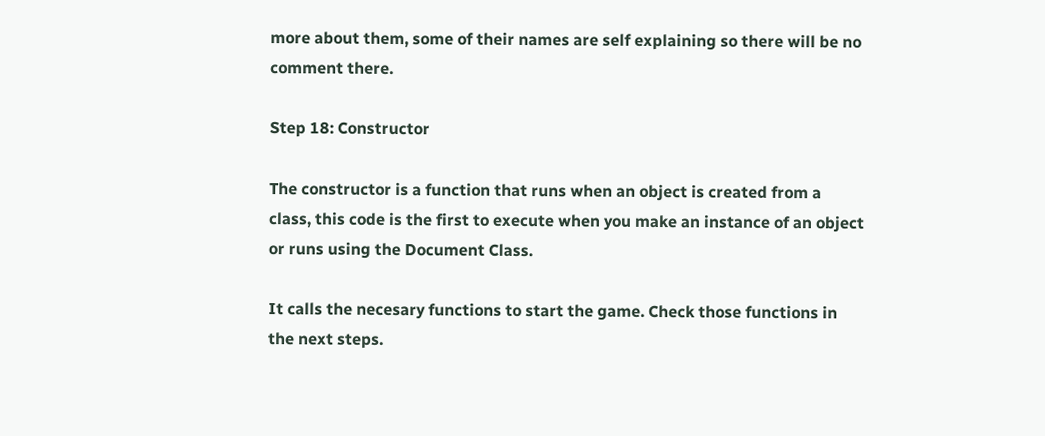more about them, some of their names are self explaining so there will be no comment there.

Step 18: Constructor

The constructor is a function that runs when an object is created from a class, this code is the first to execute when you make an instance of an object or runs using the Document Class.

It calls the necesary functions to start the game. Check those functions in the next steps.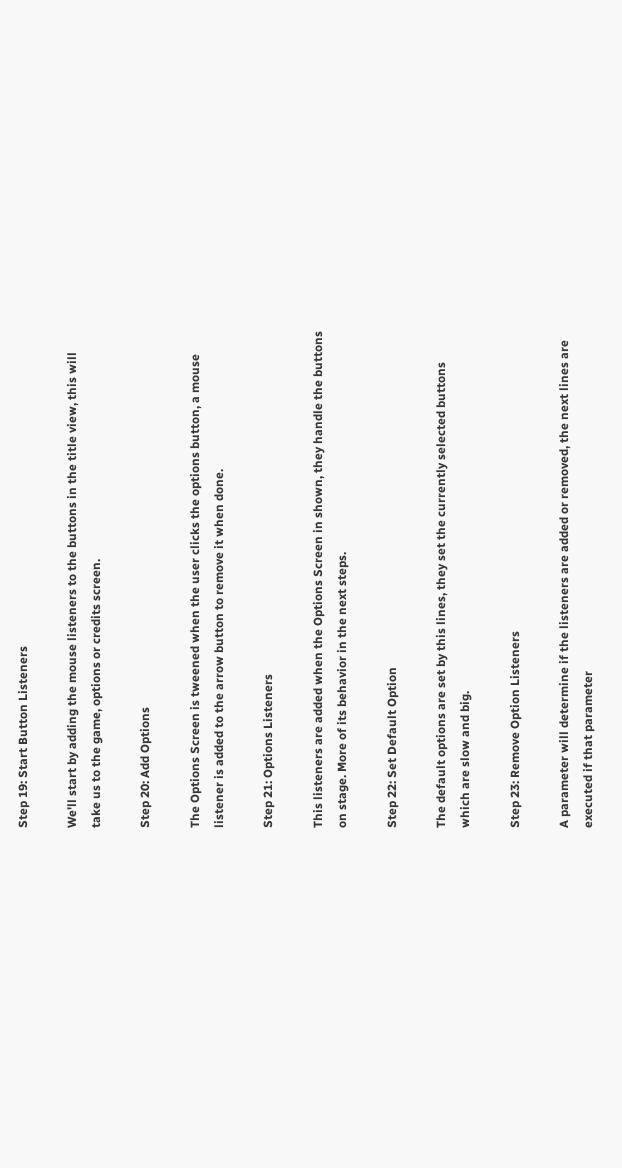Step 19: Start Button Listeners

We'll start by adding the mouse listeners to the buttons in the title view, this will take us to the game, options or credits screen.

Step 20: Add Options

The Options Screen is tweened when the user clicks the options button, a mouse listener is added to the arrow button to remove it when done.

Step 21: Options Listeners

This listeners are added when the Options Screen in shown, they handle the buttons on stage. More of its behavior in the next steps.

Step 22: Set Default Option

The default options are set by this lines, they set the currently selected buttons which are slow and big.

Step 23: Remove Option Listeners

A parameter will determine if the listeners are added or removed, the next lines are executed if that parameter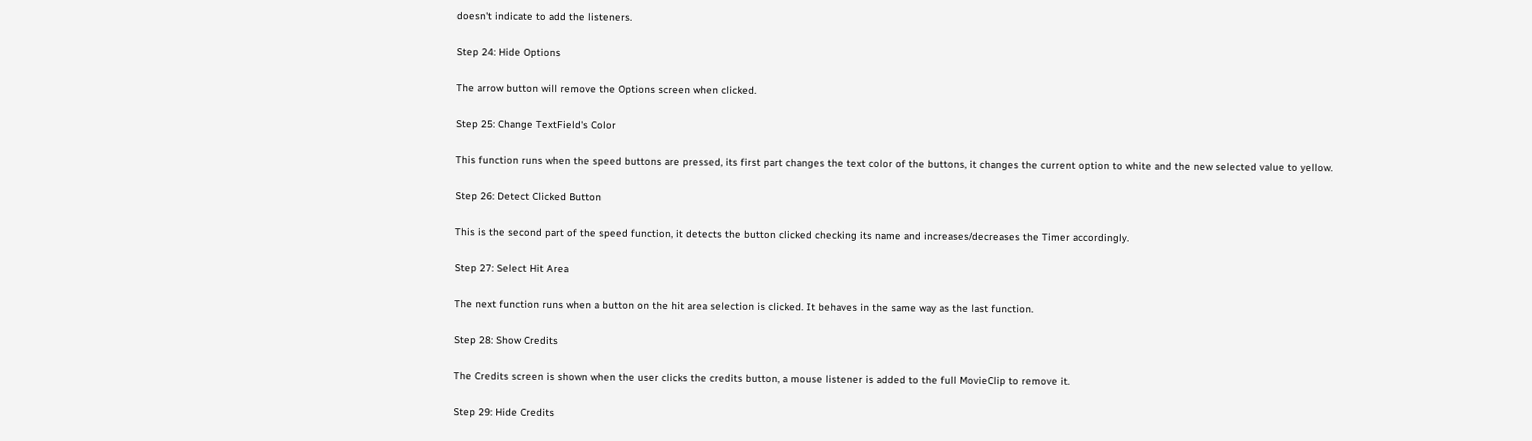doesn't indicate to add the listeners.

Step 24: Hide Options

The arrow button will remove the Options screen when clicked.

Step 25: Change TextField's Color

This function runs when the speed buttons are pressed, its first part changes the text color of the buttons, it changes the current option to white and the new selected value to yellow.

Step 26: Detect Clicked Button

This is the second part of the speed function, it detects the button clicked checking its name and increases/decreases the Timer accordingly.

Step 27: Select Hit Area

The next function runs when a button on the hit area selection is clicked. It behaves in the same way as the last function.

Step 28: Show Credits

The Credits screen is shown when the user clicks the credits button, a mouse listener is added to the full MovieClip to remove it.

Step 29: Hide Credits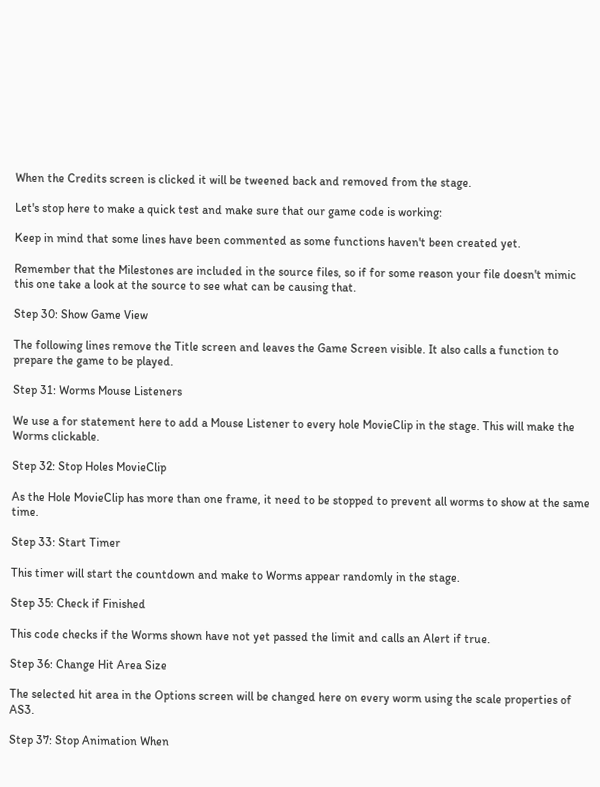When the Credits screen is clicked it will be tweened back and removed from the stage.

Let's stop here to make a quick test and make sure that our game code is working:

Keep in mind that some lines have been commented as some functions haven't been created yet.

Remember that the Milestones are included in the source files, so if for some reason your file doesn't mimic this one take a look at the source to see what can be causing that.

Step 30: Show Game View

The following lines remove the Title screen and leaves the Game Screen visible. It also calls a function to prepare the game to be played.

Step 31: Worms Mouse Listeners

We use a for statement here to add a Mouse Listener to every hole MovieClip in the stage. This will make the Worms clickable.

Step 32: Stop Holes MovieClip

As the Hole MovieClip has more than one frame, it need to be stopped to prevent all worms to show at the same time.

Step 33: Start Timer

This timer will start the countdown and make to Worms appear randomly in the stage.

Step 35: Check if Finished

This code checks if the Worms shown have not yet passed the limit and calls an Alert if true.

Step 36: Change Hit Area Size

The selected hit area in the Options screen will be changed here on every worm using the scale properties of AS3.

Step 37: Stop Animation When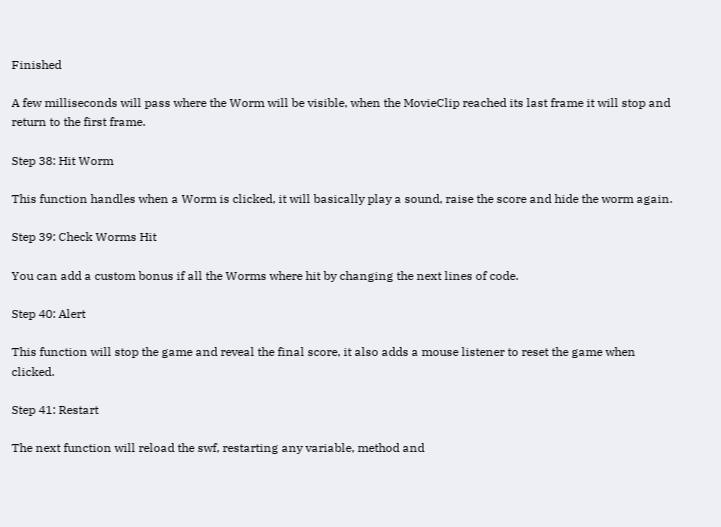Finished

A few milliseconds will pass where the Worm will be visible, when the MovieClip reached its last frame it will stop and return to the first frame.

Step 38: Hit Worm

This function handles when a Worm is clicked, it will basically play a sound, raise the score and hide the worm again.

Step 39: Check Worms Hit

You can add a custom bonus if all the Worms where hit by changing the next lines of code.

Step 40: Alert

This function will stop the game and reveal the final score, it also adds a mouse listener to reset the game when clicked.

Step 41: Restart

The next function will reload the swf, restarting any variable, method and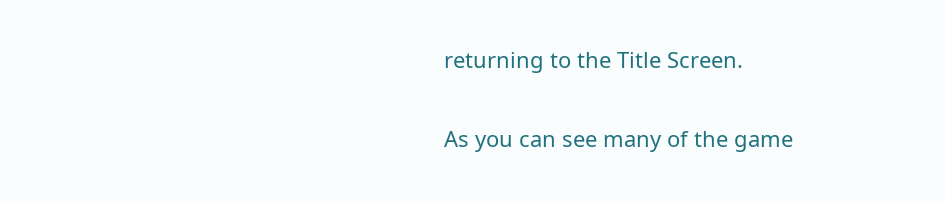returning to the Title Screen.


As you can see many of the game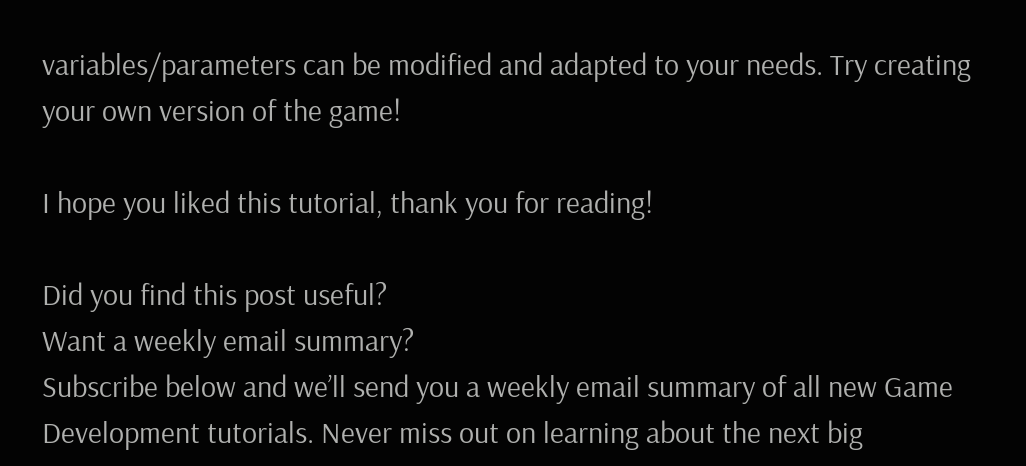variables/parameters can be modified and adapted to your needs. Try creating your own version of the game!

I hope you liked this tutorial, thank you for reading!

Did you find this post useful?
Want a weekly email summary?
Subscribe below and we’ll send you a weekly email summary of all new Game Development tutorials. Never miss out on learning about the next big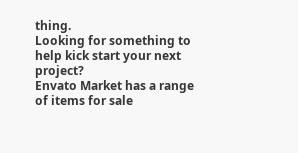thing.
Looking for something to help kick start your next project?
Envato Market has a range of items for sale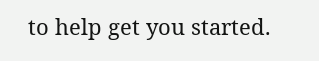to help get you started.